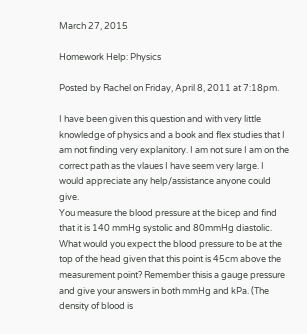March 27, 2015

Homework Help: Physics

Posted by Rachel on Friday, April 8, 2011 at 7:18pm.

I have been given this question and with very little knowledge of physics and a book and flex studies that I am not finding very explanitory. I am not sure I am on the correct path as the vlaues I have seem very large. I would appreciate any help/assistance anyone could give.
You measure the blood pressure at the bicep and find that it is 140 mmHg systolic and 80mmHg diastolic. What would you expect the blood pressure to be at the top of the head given that this point is 45cm above the measurement point? Remember thisis a gauge pressure and give your answers in both mmHg and kPa. (The density of blood is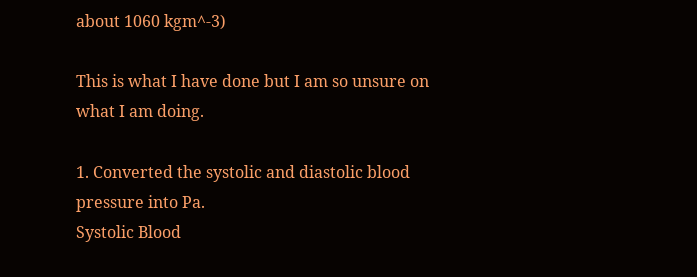about 1060 kgm^-3)

This is what I have done but I am so unsure on what I am doing.

1. Converted the systolic and diastolic blood pressure into Pa.
Systolic Blood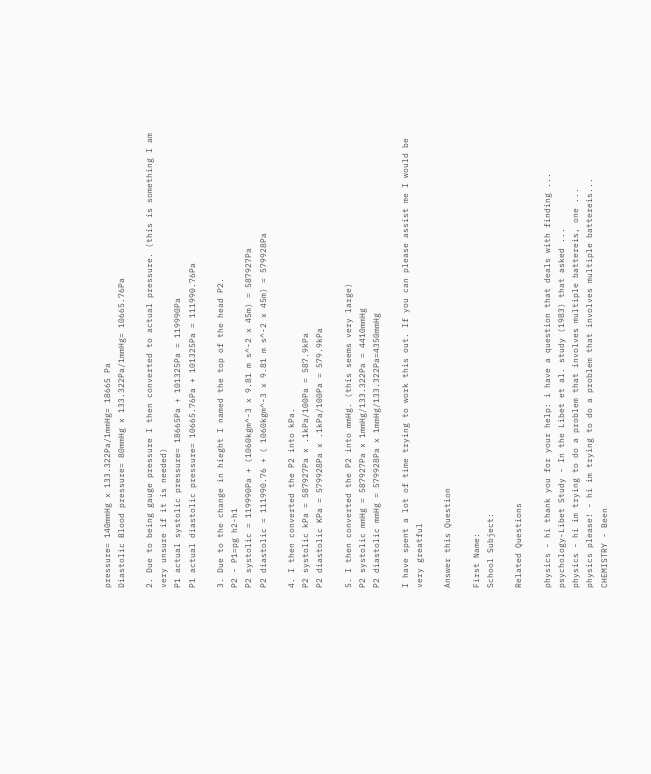pressure= 140mmHg x 133.322Pa/1mmHg= 18665 Pa
Diastolic Blood pressure= 80mmHg x 133.322Pa/1mmHg= 10665.76Pa

2. Due to being gauge pressure I then converted to actual pressure. (this is something I am very unsure if it is needed)
P1 actual systolic pressure= 18665Pa + 101325Pa = 119990Pa
P1 actual diastolic pressure= 10665.76Pa + 101325Pa = 111990.76Pa

3. Due to the change in hieght I named the top of the head P2.
P2 - P1=pg h2-h1
P2 systolic = 119990Pa + (1060kgm^-3 x 9.81 m s^-2 x 45m) = 587927Pa
P2 diastolic = 111990.76 + ( 1060kgm^-3 x 9.81 m s^-2 x 45m) = 579928Pa

4. I then converted the P2 into kPa.
P2 systolic kPa = 587927Pa x .1kPa/100Pa = 587.9kPa
P2 diastolic KPa = 579928Pa x .1kPa/100Pa = 579.9kPa

5. I then converted the P2 into mmHg. (this seems very large)
P2 systolic mmHg = 587927Pa x 1mmHg/133.322Pa = 4410mmHg
P2 diastolic mmHg = 579928Pa x 1mmHg/133.322Pa=4350mmHg

I have spent a lot of time trying to work this out. If you can please assist me I would be very greatful

Answer this Question

First Name:
School Subject:

Related Questions

physics - hi thank you for your help: i have a question that deals with finding ...
psychology-Libet Study - In the Libet et al. study (1983) that asked ...
physics - hi im trying to do a problem that involves multiple battereis, one ...
physics please! - hi im trying to do a problem that involves multiple battereis...
CHEMISTRY - Been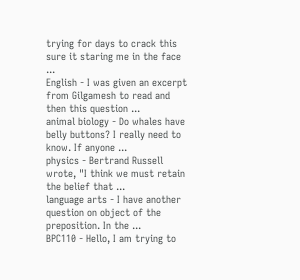trying for days to crack this sure it staring me in the face ...
English - I was given an excerpt from Gilgamesh to read and then this question ...
animal biology - Do whales have belly buttons? I really need to know. If anyone ...
physics - Bertrand Russell wrote, "I think we must retain the belief that ...
language arts - I have another question on object of the preposition. In the ...
BPC110 - Hello, I am trying to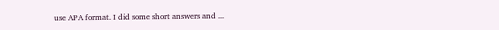use APA format. I did some short answers and ...